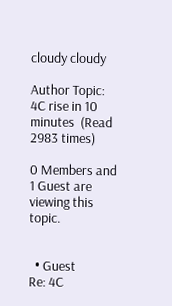cloudy cloudy

Author Topic: 4C rise in 10 minutes  (Read 2983 times)

0 Members and 1 Guest are viewing this topic.


  • Guest
Re: 4C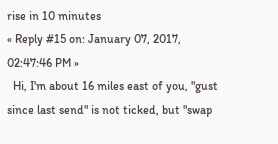rise in 10 minutes
« Reply #15 on: January 07, 2017, 02:47:46 PM »
  Hi, I'm about 16 miles east of you, "gust since last send" is not ticked, but "swap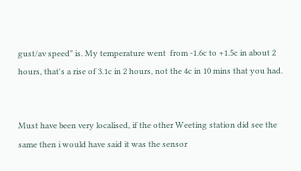gust/av speed" is. My temperature went  from -1.6c to +1.5c in about 2 hours, that's a rise of 3.1c in 2 hours, not the 4c in 10 mins that you had.


Must have been very localised, if the other Weeting station did see the same then i would have said it was the sensor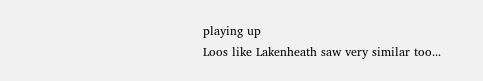playing up
Loos like Lakenheath saw very similar too...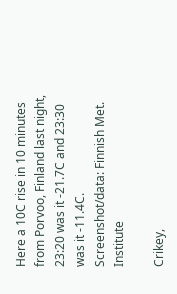Here a 10C rise in 10 minutes from Porvoo, Finland last night, 23:20 was it -21.7C and 23:30 was it -11.4C.
Screenshot/data: Finnish Met. Institute

Crikey,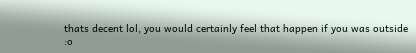thats decent lol, you would certainly feel that happen if you was outside :o